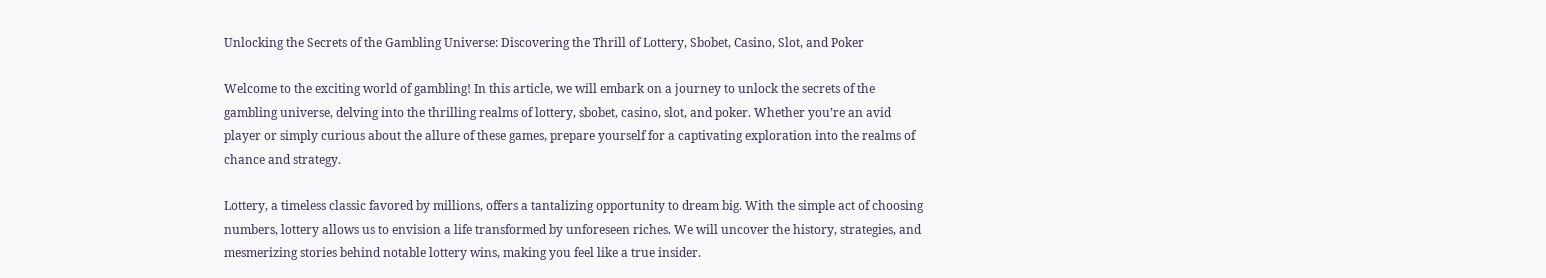Unlocking the Secrets of the Gambling Universe: Discovering the Thrill of Lottery, Sbobet, Casino, Slot, and Poker

Welcome to the exciting world of gambling! In this article, we will embark on a journey to unlock the secrets of the gambling universe, delving into the thrilling realms of lottery, sbobet, casino, slot, and poker. Whether you’re an avid player or simply curious about the allure of these games, prepare yourself for a captivating exploration into the realms of chance and strategy.

Lottery, a timeless classic favored by millions, offers a tantalizing opportunity to dream big. With the simple act of choosing numbers, lottery allows us to envision a life transformed by unforeseen riches. We will uncover the history, strategies, and mesmerizing stories behind notable lottery wins, making you feel like a true insider.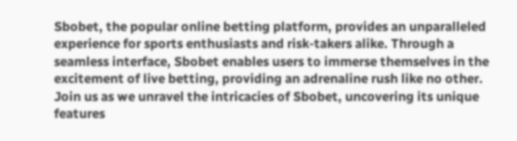Sbobet, the popular online betting platform, provides an unparalleled experience for sports enthusiasts and risk-takers alike. Through a seamless interface, Sbobet enables users to immerse themselves in the excitement of live betting, providing an adrenaline rush like no other. Join us as we unravel the intricacies of Sbobet, uncovering its unique features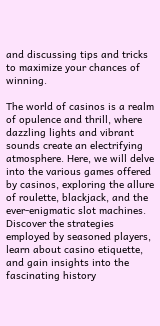and discussing tips and tricks to maximize your chances of winning.

The world of casinos is a realm of opulence and thrill, where dazzling lights and vibrant sounds create an electrifying atmosphere. Here, we will delve into the various games offered by casinos, exploring the allure of roulette, blackjack, and the ever-enigmatic slot machines. Discover the strategies employed by seasoned players, learn about casino etiquette, and gain insights into the fascinating history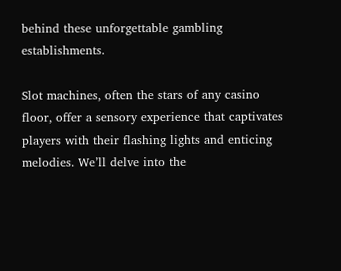behind these unforgettable gambling establishments.

Slot machines, often the stars of any casino floor, offer a sensory experience that captivates players with their flashing lights and enticing melodies. We’ll delve into the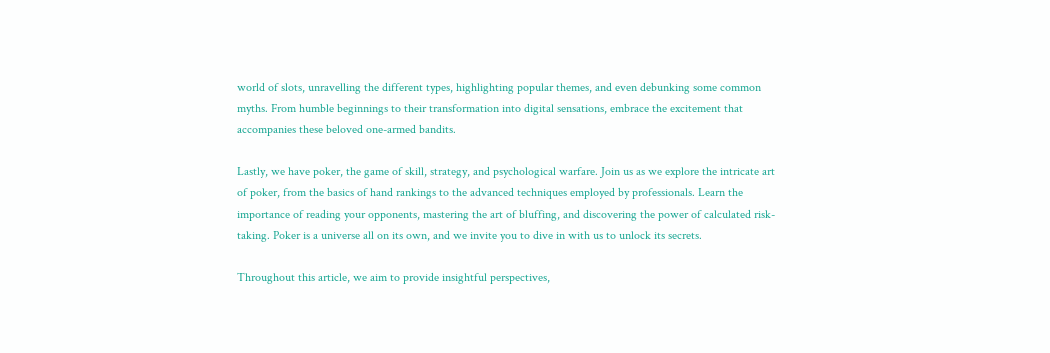world of slots, unravelling the different types, highlighting popular themes, and even debunking some common myths. From humble beginnings to their transformation into digital sensations, embrace the excitement that accompanies these beloved one-armed bandits.

Lastly, we have poker, the game of skill, strategy, and psychological warfare. Join us as we explore the intricate art of poker, from the basics of hand rankings to the advanced techniques employed by professionals. Learn the importance of reading your opponents, mastering the art of bluffing, and discovering the power of calculated risk-taking. Poker is a universe all on its own, and we invite you to dive in with us to unlock its secrets.

Throughout this article, we aim to provide insightful perspectives,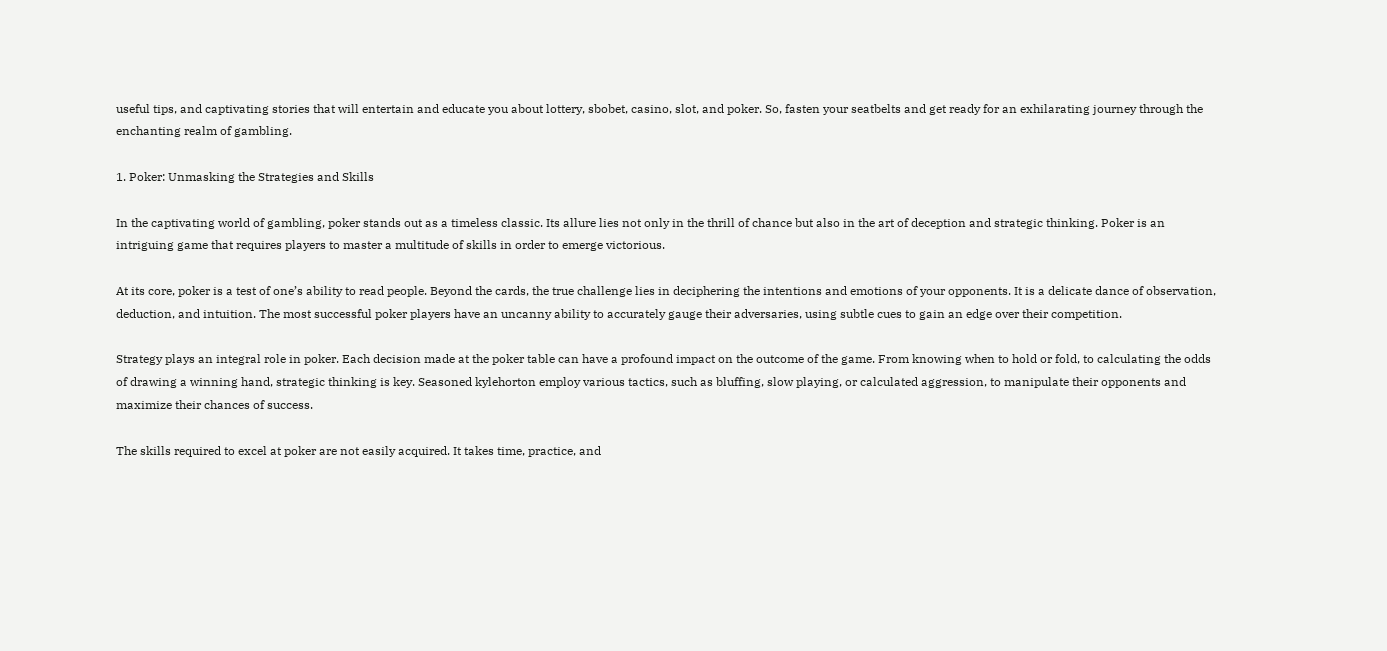useful tips, and captivating stories that will entertain and educate you about lottery, sbobet, casino, slot, and poker. So, fasten your seatbelts and get ready for an exhilarating journey through the enchanting realm of gambling.

1. Poker: Unmasking the Strategies and Skills

In the captivating world of gambling, poker stands out as a timeless classic. Its allure lies not only in the thrill of chance but also in the art of deception and strategic thinking. Poker is an intriguing game that requires players to master a multitude of skills in order to emerge victorious.

At its core, poker is a test of one’s ability to read people. Beyond the cards, the true challenge lies in deciphering the intentions and emotions of your opponents. It is a delicate dance of observation, deduction, and intuition. The most successful poker players have an uncanny ability to accurately gauge their adversaries, using subtle cues to gain an edge over their competition.

Strategy plays an integral role in poker. Each decision made at the poker table can have a profound impact on the outcome of the game. From knowing when to hold or fold, to calculating the odds of drawing a winning hand, strategic thinking is key. Seasoned kylehorton employ various tactics, such as bluffing, slow playing, or calculated aggression, to manipulate their opponents and maximize their chances of success.

The skills required to excel at poker are not easily acquired. It takes time, practice, and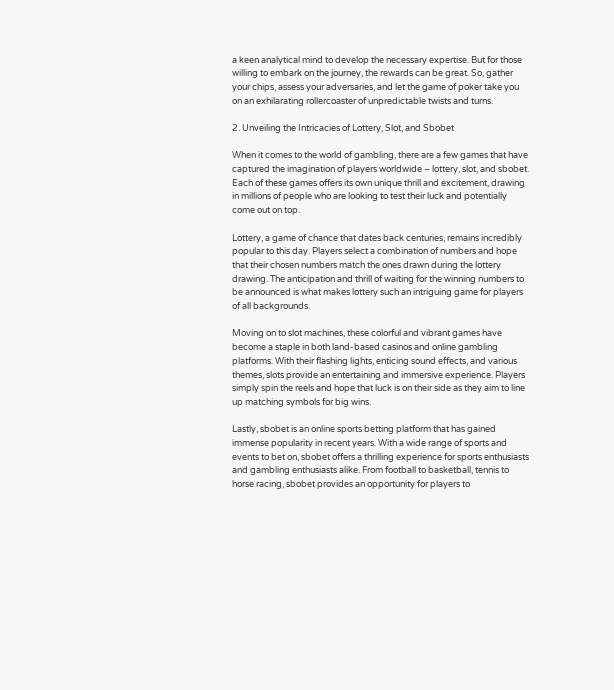a keen analytical mind to develop the necessary expertise. But for those willing to embark on the journey, the rewards can be great. So, gather your chips, assess your adversaries, and let the game of poker take you on an exhilarating rollercoaster of unpredictable twists and turns.

2. Unveiling the Intricacies of Lottery, Slot, and Sbobet

When it comes to the world of gambling, there are a few games that have captured the imagination of players worldwide – lottery, slot, and sbobet. Each of these games offers its own unique thrill and excitement, drawing in millions of people who are looking to test their luck and potentially come out on top.

Lottery, a game of chance that dates back centuries, remains incredibly popular to this day. Players select a combination of numbers and hope that their chosen numbers match the ones drawn during the lottery drawing. The anticipation and thrill of waiting for the winning numbers to be announced is what makes lottery such an intriguing game for players of all backgrounds.

Moving on to slot machines, these colorful and vibrant games have become a staple in both land-based casinos and online gambling platforms. With their flashing lights, enticing sound effects, and various themes, slots provide an entertaining and immersive experience. Players simply spin the reels and hope that luck is on their side as they aim to line up matching symbols for big wins.

Lastly, sbobet is an online sports betting platform that has gained immense popularity in recent years. With a wide range of sports and events to bet on, sbobet offers a thrilling experience for sports enthusiasts and gambling enthusiasts alike. From football to basketball, tennis to horse racing, sbobet provides an opportunity for players to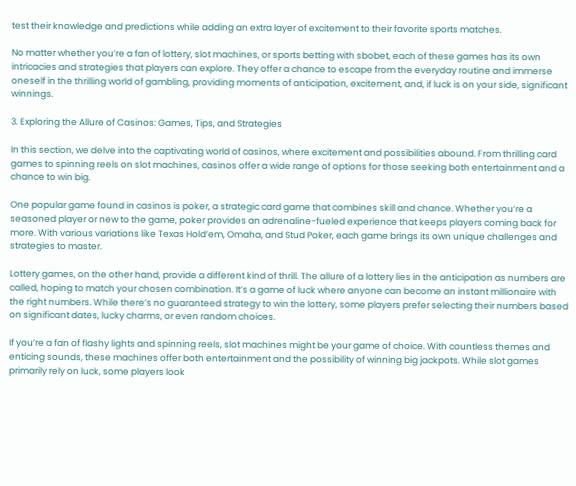test their knowledge and predictions while adding an extra layer of excitement to their favorite sports matches.

No matter whether you’re a fan of lottery, slot machines, or sports betting with sbobet, each of these games has its own intricacies and strategies that players can explore. They offer a chance to escape from the everyday routine and immerse oneself in the thrilling world of gambling, providing moments of anticipation, excitement, and, if luck is on your side, significant winnings.

3. Exploring the Allure of Casinos: Games, Tips, and Strategies

In this section, we delve into the captivating world of casinos, where excitement and possibilities abound. From thrilling card games to spinning reels on slot machines, casinos offer a wide range of options for those seeking both entertainment and a chance to win big.

One popular game found in casinos is poker, a strategic card game that combines skill and chance. Whether you’re a seasoned player or new to the game, poker provides an adrenaline-fueled experience that keeps players coming back for more. With various variations like Texas Hold’em, Omaha, and Stud Poker, each game brings its own unique challenges and strategies to master.

Lottery games, on the other hand, provide a different kind of thrill. The allure of a lottery lies in the anticipation as numbers are called, hoping to match your chosen combination. It’s a game of luck where anyone can become an instant millionaire with the right numbers. While there’s no guaranteed strategy to win the lottery, some players prefer selecting their numbers based on significant dates, lucky charms, or even random choices.

If you’re a fan of flashy lights and spinning reels, slot machines might be your game of choice. With countless themes and enticing sounds, these machines offer both entertainment and the possibility of winning big jackpots. While slot games primarily rely on luck, some players look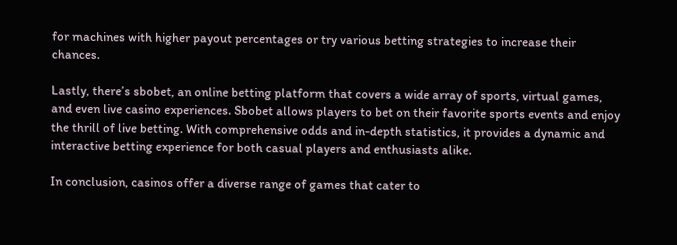for machines with higher payout percentages or try various betting strategies to increase their chances.

Lastly, there’s sbobet, an online betting platform that covers a wide array of sports, virtual games, and even live casino experiences. Sbobet allows players to bet on their favorite sports events and enjoy the thrill of live betting. With comprehensive odds and in-depth statistics, it provides a dynamic and interactive betting experience for both casual players and enthusiasts alike.

In conclusion, casinos offer a diverse range of games that cater to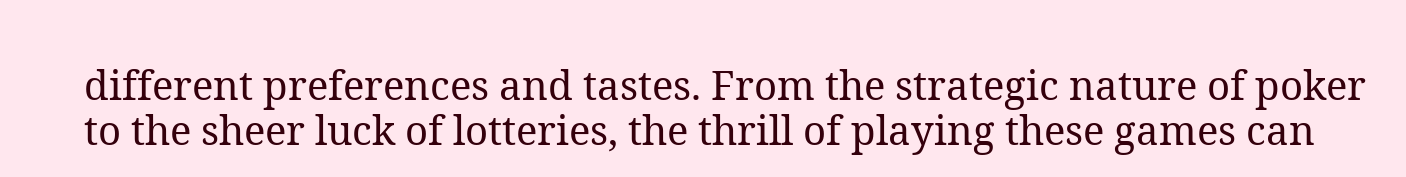different preferences and tastes. From the strategic nature of poker to the sheer luck of lotteries, the thrill of playing these games can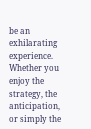be an exhilarating experience. Whether you enjoy the strategy, the anticipation, or simply the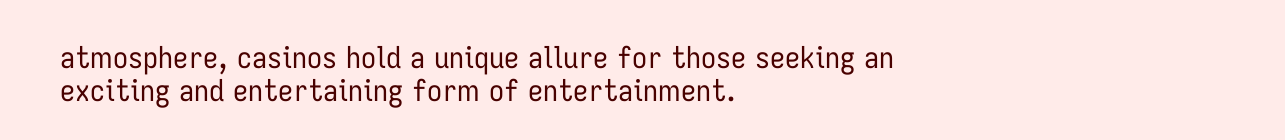atmosphere, casinos hold a unique allure for those seeking an exciting and entertaining form of entertainment.